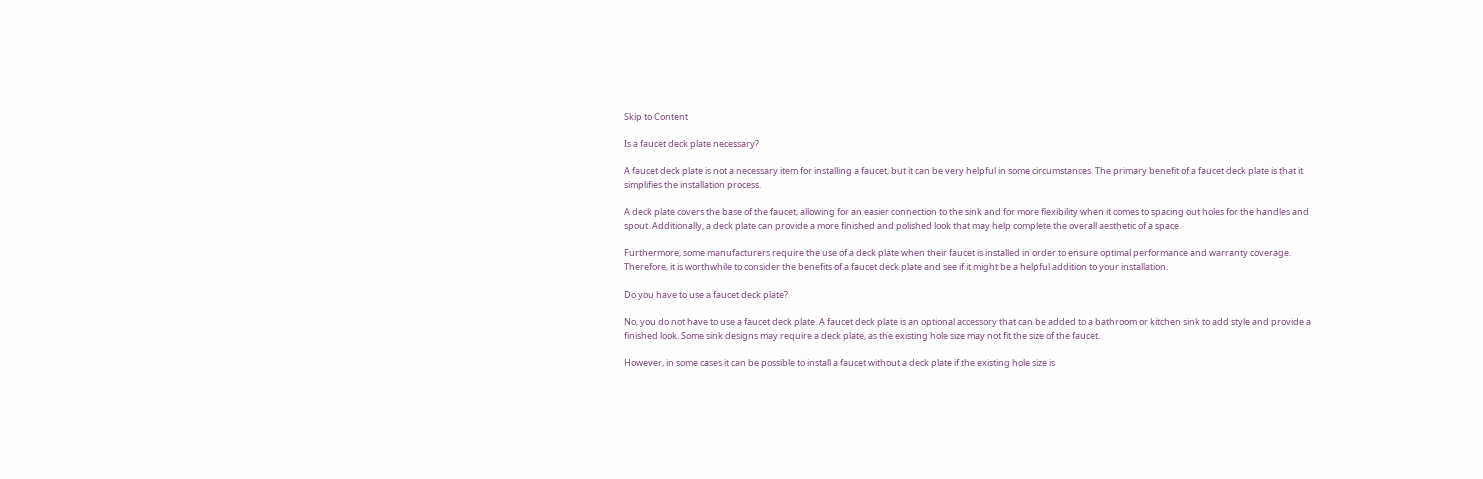Skip to Content

Is a faucet deck plate necessary?

A faucet deck plate is not a necessary item for installing a faucet, but it can be very helpful in some circumstances. The primary benefit of a faucet deck plate is that it simplifies the installation process.

A deck plate covers the base of the faucet, allowing for an easier connection to the sink and for more flexibility when it comes to spacing out holes for the handles and spout. Additionally, a deck plate can provide a more finished and polished look that may help complete the overall aesthetic of a space.

Furthermore, some manufacturers require the use of a deck plate when their faucet is installed in order to ensure optimal performance and warranty coverage. Therefore, it is worthwhile to consider the benefits of a faucet deck plate and see if it might be a helpful addition to your installation.

Do you have to use a faucet deck plate?

No, you do not have to use a faucet deck plate. A faucet deck plate is an optional accessory that can be added to a bathroom or kitchen sink to add style and provide a finished look. Some sink designs may require a deck plate, as the existing hole size may not fit the size of the faucet.

However, in some cases it can be possible to install a faucet without a deck plate if the existing hole size is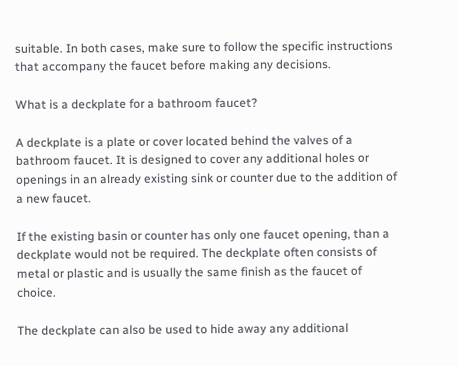suitable. In both cases, make sure to follow the specific instructions that accompany the faucet before making any decisions.

What is a deckplate for a bathroom faucet?

A deckplate is a plate or cover located behind the valves of a bathroom faucet. It is designed to cover any additional holes or openings in an already existing sink or counter due to the addition of a new faucet.

If the existing basin or counter has only one faucet opening, than a deckplate would not be required. The deckplate often consists of metal or plastic and is usually the same finish as the faucet of choice.

The deckplate can also be used to hide away any additional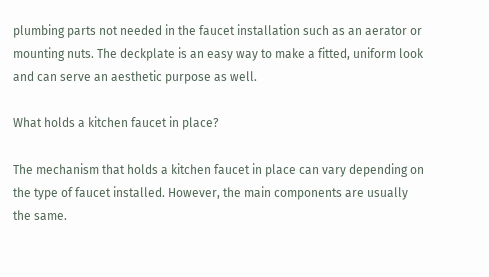plumbing parts not needed in the faucet installation such as an aerator or mounting nuts. The deckplate is an easy way to make a fitted, uniform look and can serve an aesthetic purpose as well.

What holds a kitchen faucet in place?

The mechanism that holds a kitchen faucet in place can vary depending on the type of faucet installed. However, the main components are usually the same.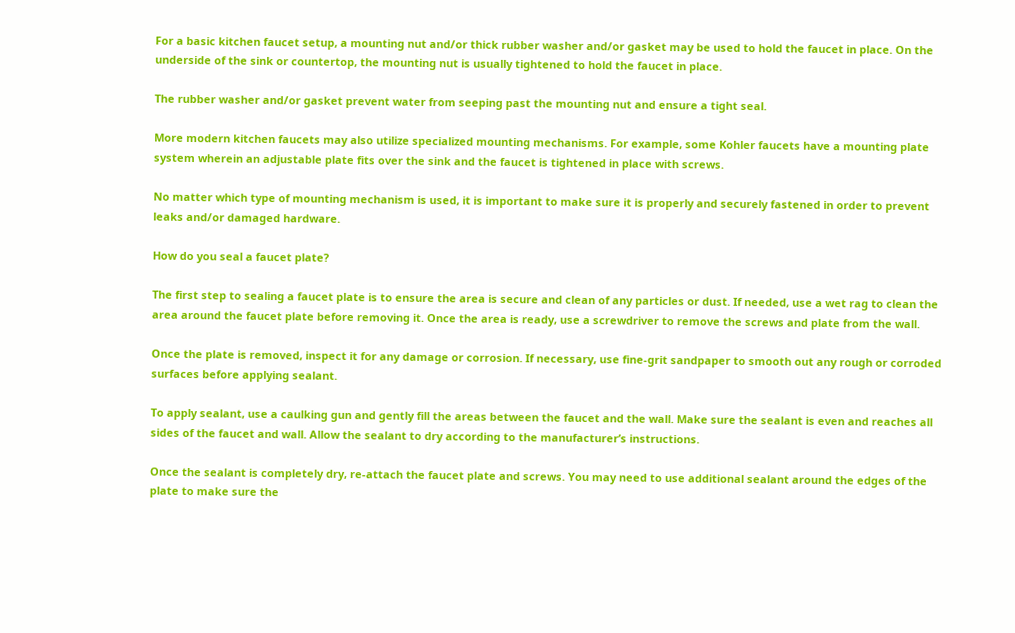For a basic kitchen faucet setup, a mounting nut and/or thick rubber washer and/or gasket may be used to hold the faucet in place. On the underside of the sink or countertop, the mounting nut is usually tightened to hold the faucet in place.

The rubber washer and/or gasket prevent water from seeping past the mounting nut and ensure a tight seal.

More modern kitchen faucets may also utilize specialized mounting mechanisms. For example, some Kohler faucets have a mounting plate system wherein an adjustable plate fits over the sink and the faucet is tightened in place with screws.

No matter which type of mounting mechanism is used, it is important to make sure it is properly and securely fastened in order to prevent leaks and/or damaged hardware.

How do you seal a faucet plate?

The first step to sealing a faucet plate is to ensure the area is secure and clean of any particles or dust. If needed, use a wet rag to clean the area around the faucet plate before removing it. Once the area is ready, use a screwdriver to remove the screws and plate from the wall.

Once the plate is removed, inspect it for any damage or corrosion. If necessary, use fine-grit sandpaper to smooth out any rough or corroded surfaces before applying sealant.

To apply sealant, use a caulking gun and gently fill the areas between the faucet and the wall. Make sure the sealant is even and reaches all sides of the faucet and wall. Allow the sealant to dry according to the manufacturer’s instructions.

Once the sealant is completely dry, re-attach the faucet plate and screws. You may need to use additional sealant around the edges of the plate to make sure the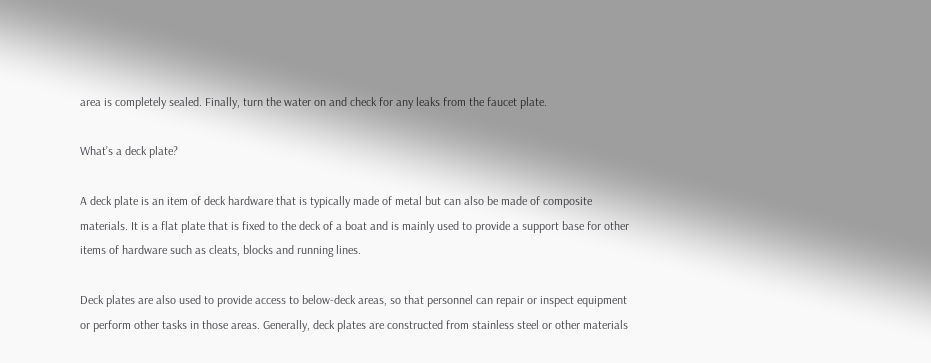area is completely sealed. Finally, turn the water on and check for any leaks from the faucet plate.

What’s a deck plate?

A deck plate is an item of deck hardware that is typically made of metal but can also be made of composite materials. It is a flat plate that is fixed to the deck of a boat and is mainly used to provide a support base for other items of hardware such as cleats, blocks and running lines.

Deck plates are also used to provide access to below-deck areas, so that personnel can repair or inspect equipment or perform other tasks in those areas. Generally, deck plates are constructed from stainless steel or other materials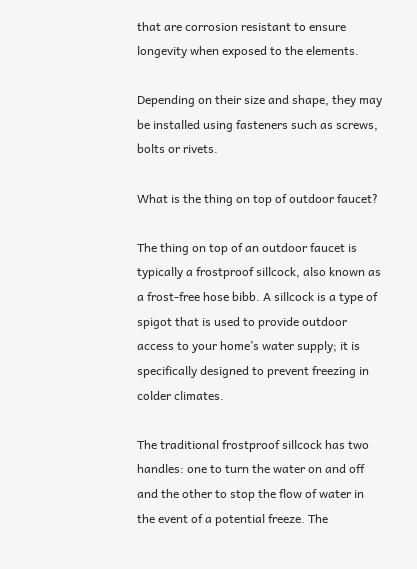that are corrosion resistant to ensure longevity when exposed to the elements.

Depending on their size and shape, they may be installed using fasteners such as screws, bolts or rivets.

What is the thing on top of outdoor faucet?

The thing on top of an outdoor faucet is typically a frostproof sillcock, also known as a frost-free hose bibb. A sillcock is a type of spigot that is used to provide outdoor access to your home’s water supply; it is specifically designed to prevent freezing in colder climates.

The traditional frostproof sillcock has two handles: one to turn the water on and off and the other to stop the flow of water in the event of a potential freeze. The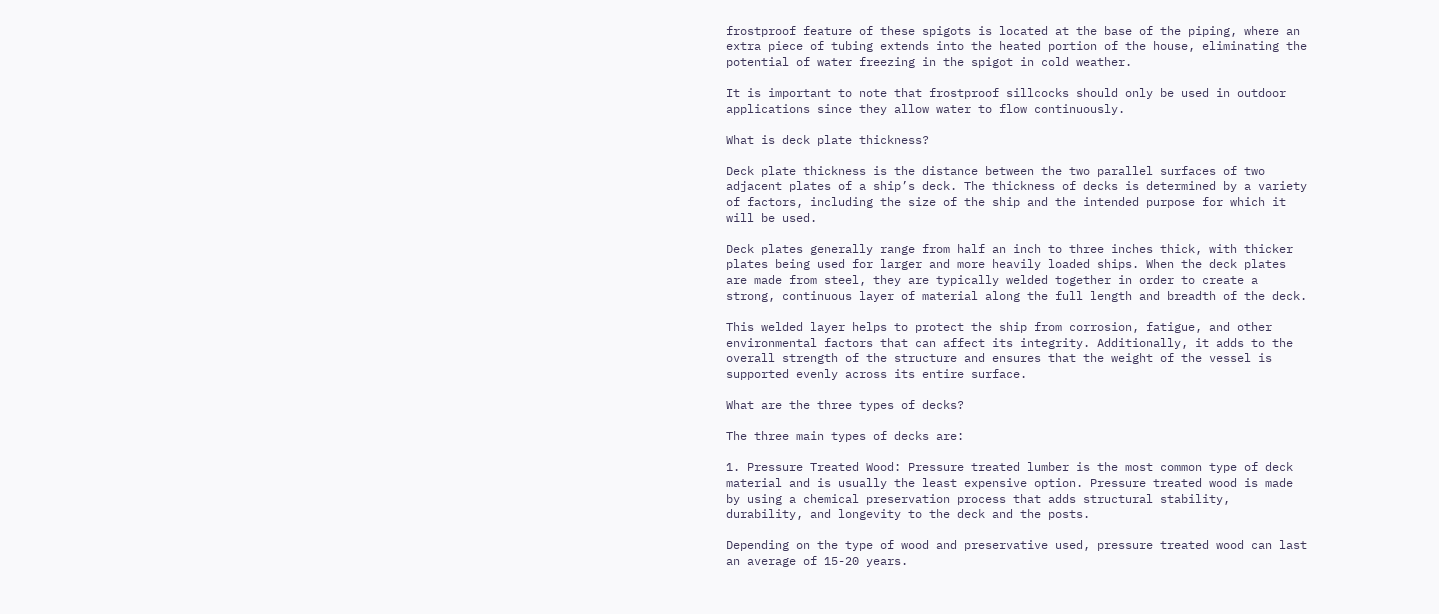frostproof feature of these spigots is located at the base of the piping, where an extra piece of tubing extends into the heated portion of the house, eliminating the potential of water freezing in the spigot in cold weather.

It is important to note that frostproof sillcocks should only be used in outdoor applications since they allow water to flow continuously.

What is deck plate thickness?

Deck plate thickness is the distance between the two parallel surfaces of two adjacent plates of a ship’s deck. The thickness of decks is determined by a variety of factors, including the size of the ship and the intended purpose for which it will be used.

Deck plates generally range from half an inch to three inches thick, with thicker plates being used for larger and more heavily loaded ships. When the deck plates are made from steel, they are typically welded together in order to create a strong, continuous layer of material along the full length and breadth of the deck.

This welded layer helps to protect the ship from corrosion, fatigue, and other environmental factors that can affect its integrity. Additionally, it adds to the overall strength of the structure and ensures that the weight of the vessel is supported evenly across its entire surface.

What are the three types of decks?

The three main types of decks are:

1. Pressure Treated Wood: Pressure treated lumber is the most common type of deck material and is usually the least expensive option. Pressure treated wood is made by using a chemical preservation process that adds structural stability, durability, and longevity to the deck and the posts.

Depending on the type of wood and preservative used, pressure treated wood can last an average of 15-20 years.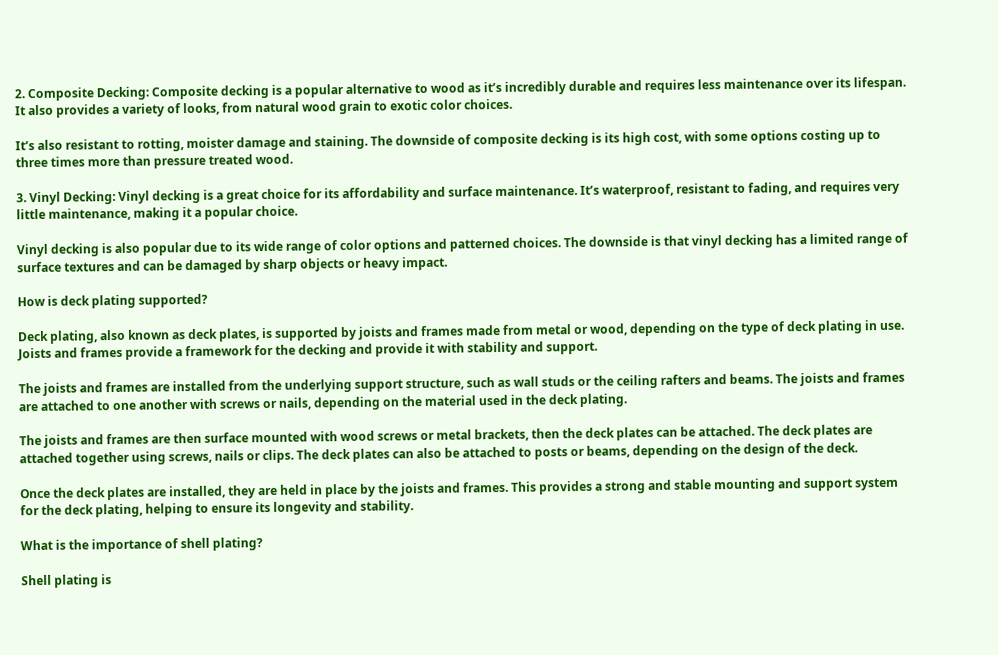2. Composite Decking: Composite decking is a popular alternative to wood as it’s incredibly durable and requires less maintenance over its lifespan. It also provides a variety of looks, from natural wood grain to exotic color choices.

It’s also resistant to rotting, moister damage and staining. The downside of composite decking is its high cost, with some options costing up to three times more than pressure treated wood.

3. Vinyl Decking: Vinyl decking is a great choice for its affordability and surface maintenance. It’s waterproof, resistant to fading, and requires very little maintenance, making it a popular choice.

Vinyl decking is also popular due to its wide range of color options and patterned choices. The downside is that vinyl decking has a limited range of surface textures and can be damaged by sharp objects or heavy impact.

How is deck plating supported?

Deck plating, also known as deck plates, is supported by joists and frames made from metal or wood, depending on the type of deck plating in use. Joists and frames provide a framework for the decking and provide it with stability and support.

The joists and frames are installed from the underlying support structure, such as wall studs or the ceiling rafters and beams. The joists and frames are attached to one another with screws or nails, depending on the material used in the deck plating.

The joists and frames are then surface mounted with wood screws or metal brackets, then the deck plates can be attached. The deck plates are attached together using screws, nails or clips. The deck plates can also be attached to posts or beams, depending on the design of the deck.

Once the deck plates are installed, they are held in place by the joists and frames. This provides a strong and stable mounting and support system for the deck plating, helping to ensure its longevity and stability.

What is the importance of shell plating?

Shell plating is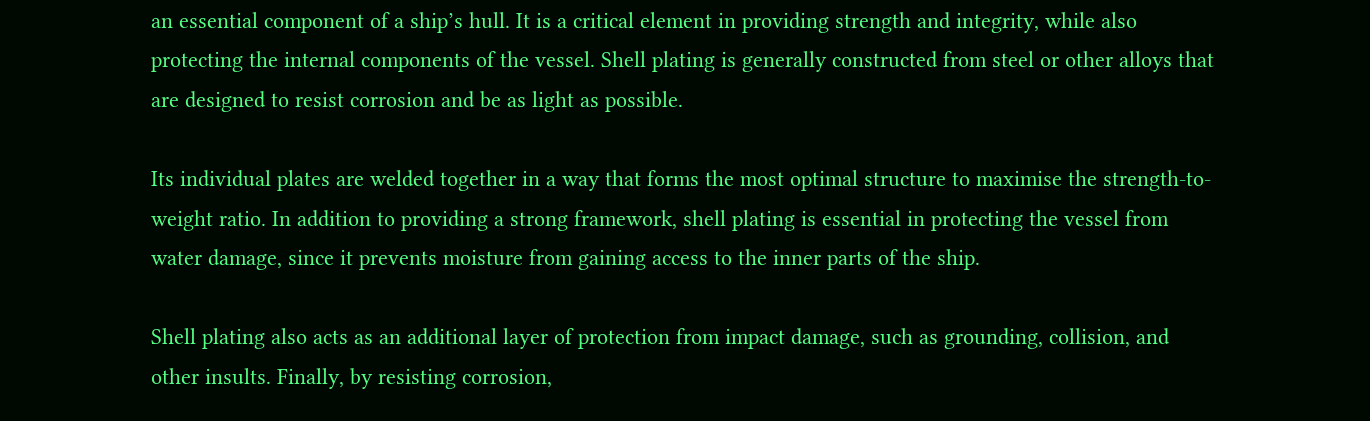an essential component of a ship’s hull. It is a critical element in providing strength and integrity, while also protecting the internal components of the vessel. Shell plating is generally constructed from steel or other alloys that are designed to resist corrosion and be as light as possible.

Its individual plates are welded together in a way that forms the most optimal structure to maximise the strength-to-weight ratio. In addition to providing a strong framework, shell plating is essential in protecting the vessel from water damage, since it prevents moisture from gaining access to the inner parts of the ship.

Shell plating also acts as an additional layer of protection from impact damage, such as grounding, collision, and other insults. Finally, by resisting corrosion,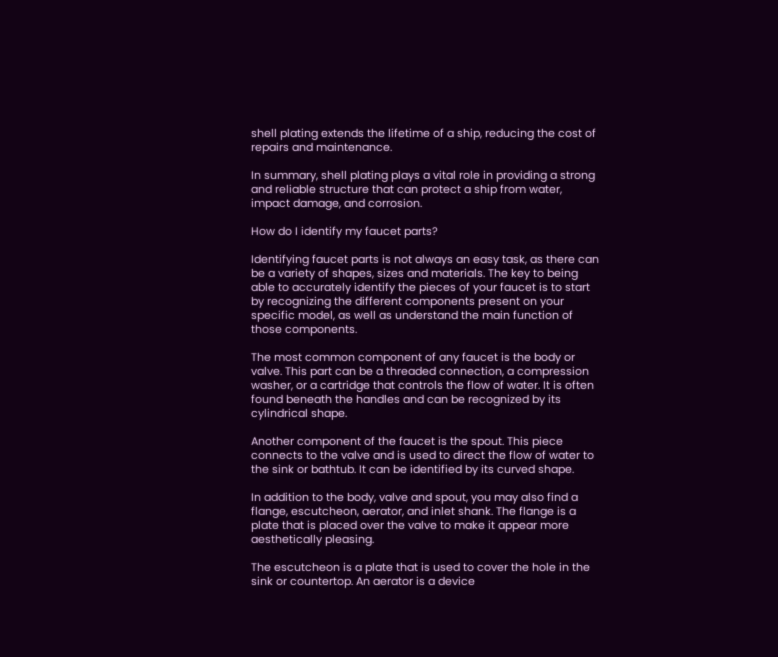shell plating extends the lifetime of a ship, reducing the cost of repairs and maintenance.

In summary, shell plating plays a vital role in providing a strong and reliable structure that can protect a ship from water, impact damage, and corrosion.

How do I identify my faucet parts?

Identifying faucet parts is not always an easy task, as there can be a variety of shapes, sizes and materials. The key to being able to accurately identify the pieces of your faucet is to start by recognizing the different components present on your specific model, as well as understand the main function of those components.

The most common component of any faucet is the body or valve. This part can be a threaded connection, a compression washer, or a cartridge that controls the flow of water. It is often found beneath the handles and can be recognized by its cylindrical shape.

Another component of the faucet is the spout. This piece connects to the valve and is used to direct the flow of water to the sink or bathtub. It can be identified by its curved shape.

In addition to the body, valve and spout, you may also find a flange, escutcheon, aerator, and inlet shank. The flange is a plate that is placed over the valve to make it appear more aesthetically pleasing.

The escutcheon is a plate that is used to cover the hole in the sink or countertop. An aerator is a device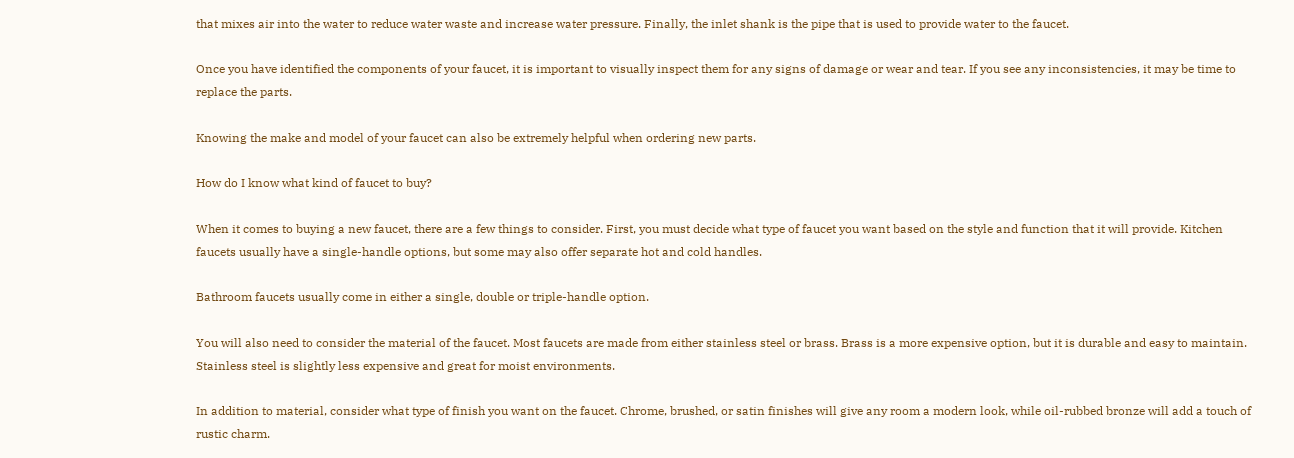that mixes air into the water to reduce water waste and increase water pressure. Finally, the inlet shank is the pipe that is used to provide water to the faucet.

Once you have identified the components of your faucet, it is important to visually inspect them for any signs of damage or wear and tear. If you see any inconsistencies, it may be time to replace the parts.

Knowing the make and model of your faucet can also be extremely helpful when ordering new parts.

How do I know what kind of faucet to buy?

When it comes to buying a new faucet, there are a few things to consider. First, you must decide what type of faucet you want based on the style and function that it will provide. Kitchen faucets usually have a single-handle options, but some may also offer separate hot and cold handles.

Bathroom faucets usually come in either a single, double or triple-handle option.

You will also need to consider the material of the faucet. Most faucets are made from either stainless steel or brass. Brass is a more expensive option, but it is durable and easy to maintain. Stainless steel is slightly less expensive and great for moist environments.

In addition to material, consider what type of finish you want on the faucet. Chrome, brushed, or satin finishes will give any room a modern look, while oil-rubbed bronze will add a touch of rustic charm.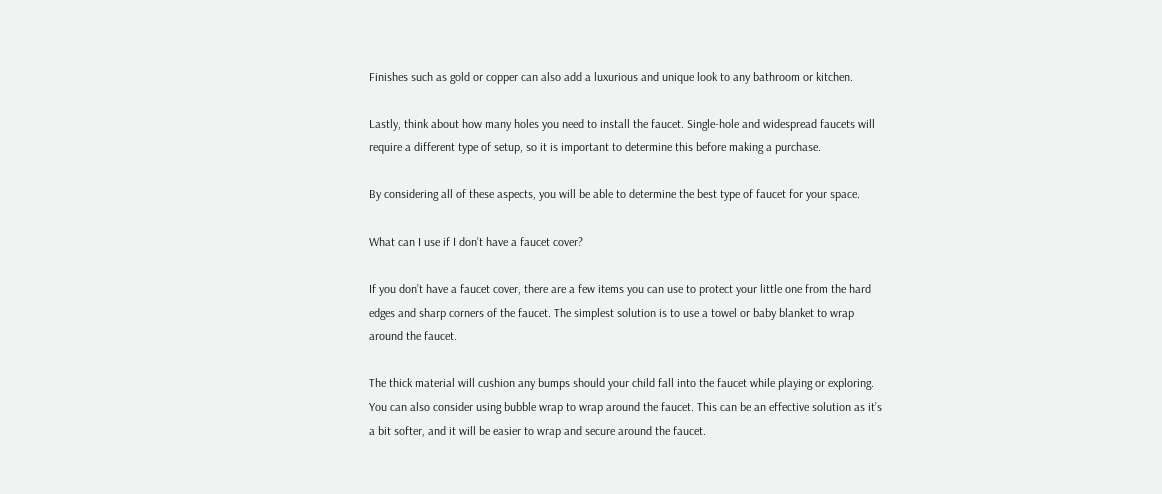Finishes such as gold or copper can also add a luxurious and unique look to any bathroom or kitchen.

Lastly, think about how many holes you need to install the faucet. Single-hole and widespread faucets will require a different type of setup, so it is important to determine this before making a purchase.

By considering all of these aspects, you will be able to determine the best type of faucet for your space.

What can I use if I don’t have a faucet cover?

If you don’t have a faucet cover, there are a few items you can use to protect your little one from the hard edges and sharp corners of the faucet. The simplest solution is to use a towel or baby blanket to wrap around the faucet.

The thick material will cushion any bumps should your child fall into the faucet while playing or exploring. You can also consider using bubble wrap to wrap around the faucet. This can be an effective solution as it’s a bit softer, and it will be easier to wrap and secure around the faucet.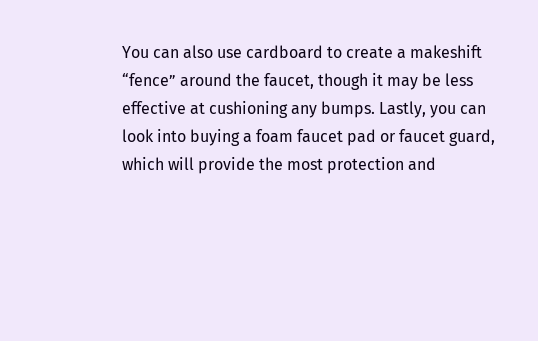You can also use cardboard to create a makeshift “fence” around the faucet, though it may be less effective at cushioning any bumps. Lastly, you can look into buying a foam faucet pad or faucet guard, which will provide the most protection and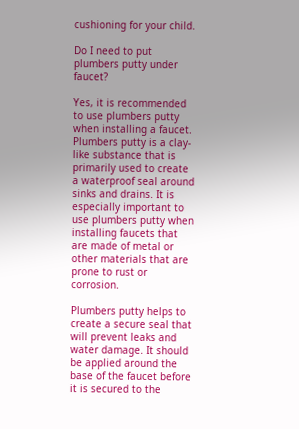cushioning for your child.

Do I need to put plumbers putty under faucet?

Yes, it is recommended to use plumbers putty when installing a faucet. Plumbers putty is a clay-like substance that is primarily used to create a waterproof seal around sinks and drains. It is especially important to use plumbers putty when installing faucets that are made of metal or other materials that are prone to rust or corrosion.

Plumbers putty helps to create a secure seal that will prevent leaks and water damage. It should be applied around the base of the faucet before it is secured to the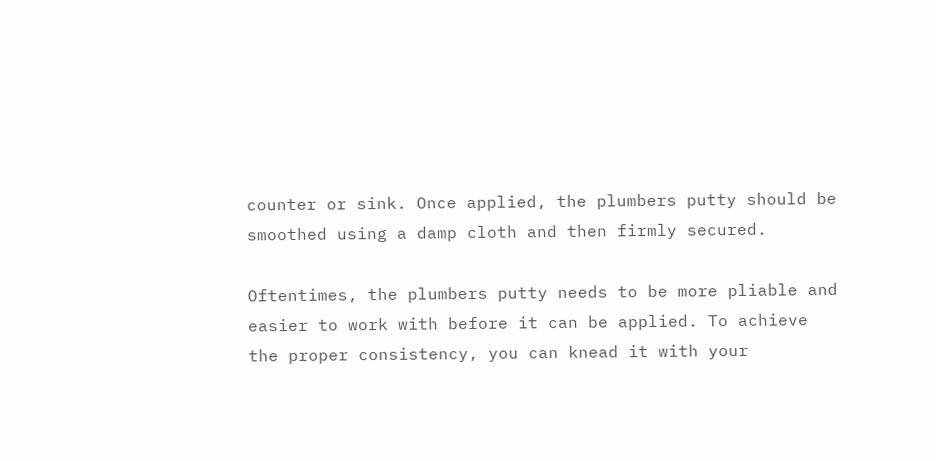counter or sink. Once applied, the plumbers putty should be smoothed using a damp cloth and then firmly secured.

Oftentimes, the plumbers putty needs to be more pliable and easier to work with before it can be applied. To achieve the proper consistency, you can knead it with your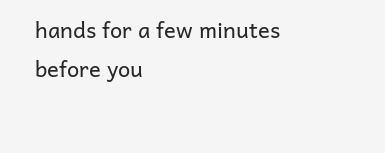hands for a few minutes before you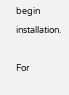begin installation.

For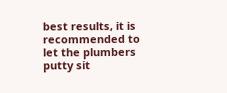best results, it is recommended to let the plumbers putty sit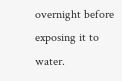overnight before exposing it to water.